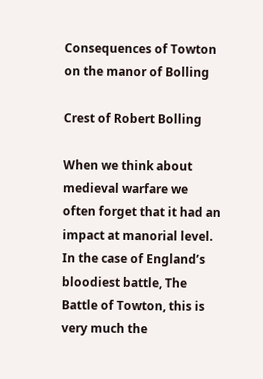Consequences of Towton on the manor of Bolling

Crest of Robert Bolling

When we think about medieval warfare we often forget that it had an impact at manorial level. In the case of England’s bloodiest battle, The Battle of Towton, this is very much the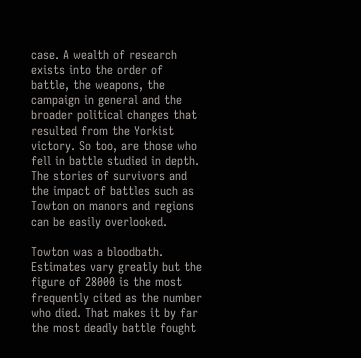case. A wealth of research exists into the order of battle, the weapons, the campaign in general and the broader political changes that resulted from the Yorkist victory. So too, are those who fell in battle studied in depth. The stories of survivors and the impact of battles such as Towton on manors and regions can be easily overlooked.

Towton was a bloodbath. Estimates vary greatly but the figure of 28000 is the most frequently cited as the number who died. That makes it by far the most deadly battle fought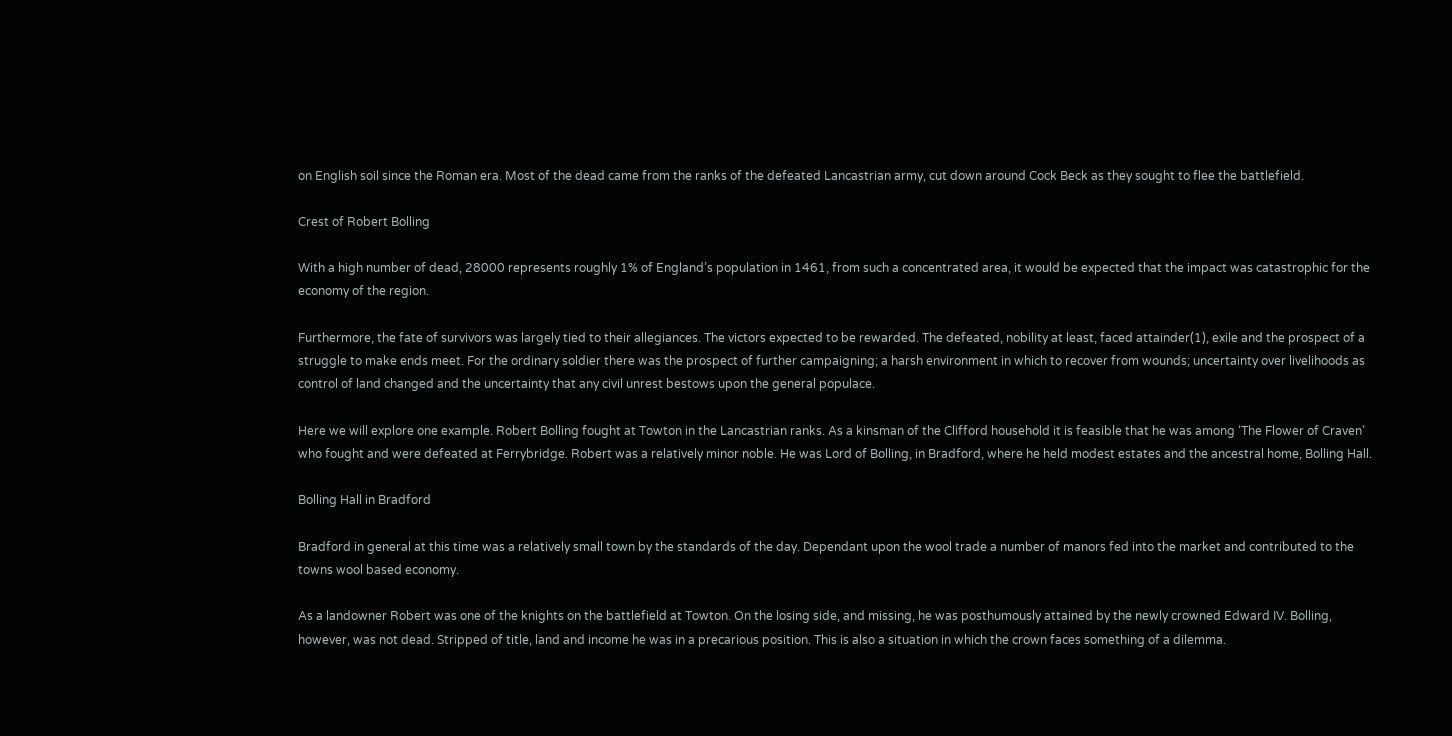on English soil since the Roman era. Most of the dead came from the ranks of the defeated Lancastrian army, cut down around Cock Beck as they sought to flee the battlefield.

Crest of Robert Bolling

With a high number of dead, 28000 represents roughly 1% of England’s population in 1461, from such a concentrated area, it would be expected that the impact was catastrophic for the economy of the region.

Furthermore, the fate of survivors was largely tied to their allegiances. The victors expected to be rewarded. The defeated, nobility at least, faced attainder(1), exile and the prospect of a struggle to make ends meet. For the ordinary soldier there was the prospect of further campaigning; a harsh environment in which to recover from wounds; uncertainty over livelihoods as control of land changed and the uncertainty that any civil unrest bestows upon the general populace.

Here we will explore one example. Robert Bolling fought at Towton in the Lancastrian ranks. As a kinsman of the Clifford household it is feasible that he was among ‘The Flower of Craven’ who fought and were defeated at Ferrybridge. Robert was a relatively minor noble. He was Lord of Bolling, in Bradford, where he held modest estates and the ancestral home, Bolling Hall.

Bolling Hall in Bradford

Bradford in general at this time was a relatively small town by the standards of the day. Dependant upon the wool trade a number of manors fed into the market and contributed to the towns wool based economy.

As a landowner Robert was one of the knights on the battlefield at Towton. On the losing side, and missing, he was posthumously attained by the newly crowned Edward IV. Bolling, however, was not dead. Stripped of title, land and income he was in a precarious position. This is also a situation in which the crown faces something of a dilemma.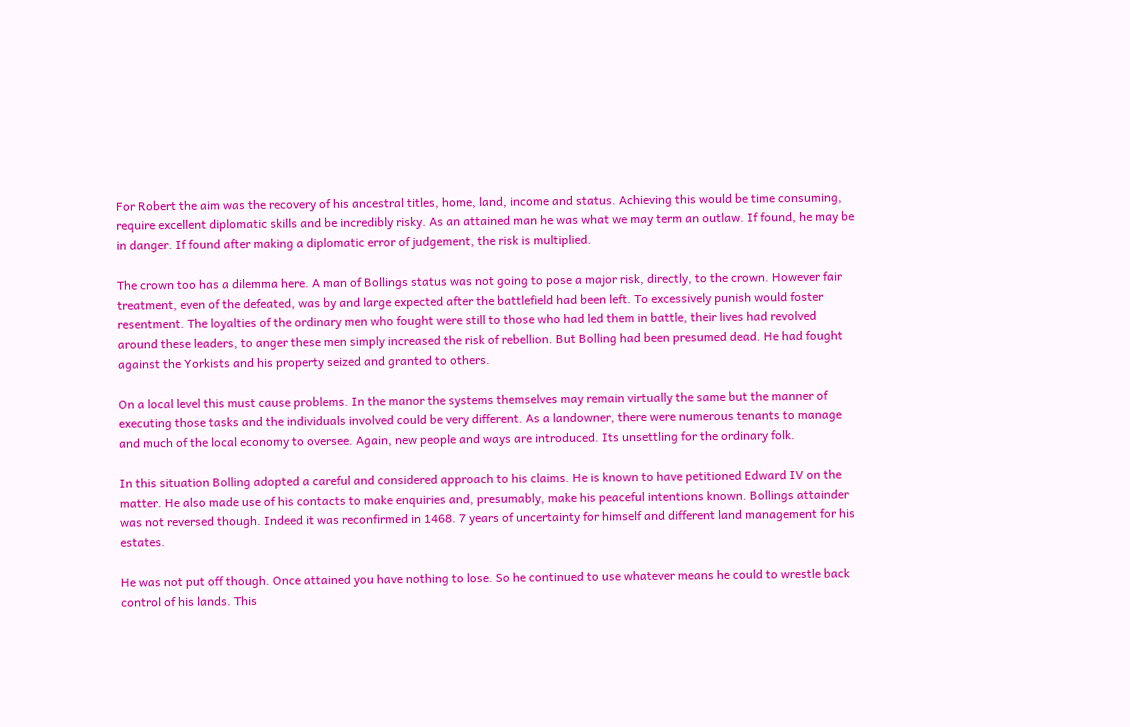For Robert the aim was the recovery of his ancestral titles, home, land, income and status. Achieving this would be time consuming, require excellent diplomatic skills and be incredibly risky. As an attained man he was what we may term an outlaw. If found, he may be in danger. If found after making a diplomatic error of judgement, the risk is multiplied.

The crown too has a dilemma here. A man of Bollings status was not going to pose a major risk, directly, to the crown. However fair treatment, even of the defeated, was by and large expected after the battlefield had been left. To excessively punish would foster resentment. The loyalties of the ordinary men who fought were still to those who had led them in battle, their lives had revolved around these leaders, to anger these men simply increased the risk of rebellion. But Bolling had been presumed dead. He had fought against the Yorkists and his property seized and granted to others.

On a local level this must cause problems. In the manor the systems themselves may remain virtually the same but the manner of executing those tasks and the individuals involved could be very different. As a landowner, there were numerous tenants to manage and much of the local economy to oversee. Again, new people and ways are introduced. Its unsettling for the ordinary folk.

In this situation Bolling adopted a careful and considered approach to his claims. He is known to have petitioned Edward IV on the matter. He also made use of his contacts to make enquiries and, presumably, make his peaceful intentions known. Bollings attainder was not reversed though. Indeed it was reconfirmed in 1468. 7 years of uncertainty for himself and different land management for his estates.

He was not put off though. Once attained you have nothing to lose. So he continued to use whatever means he could to wrestle back control of his lands. This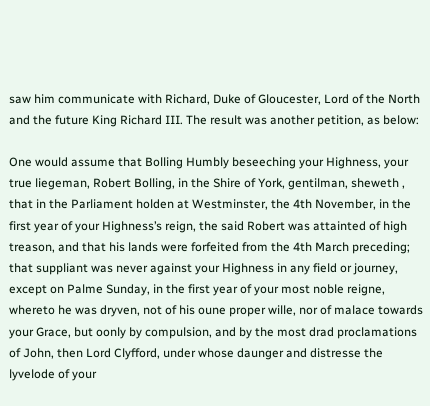saw him communicate with Richard, Duke of Gloucester, Lord of the North and the future King Richard III. The result was another petition, as below:

One would assume that Bolling Humbly beseeching your Highness, your true liegeman, Robert Bolling, in the Shire of York, gentilman, sheweth , that in the Parliament holden at Westminster, the 4th November, in the first year of your Highness’s reign, the said Robert was attainted of high treason, and that his lands were forfeited from the 4th March preceding; that suppliant was never against your Highness in any field or journey, except on Palme Sunday, in the first year of your most noble reigne, whereto he was dryven, not of his oune proper wille, nor of malace towards your Grace, but oonly by compulsion, and by the most drad proclamations of John, then Lord Clyfford, under whose daunger and distresse the lyvelode of your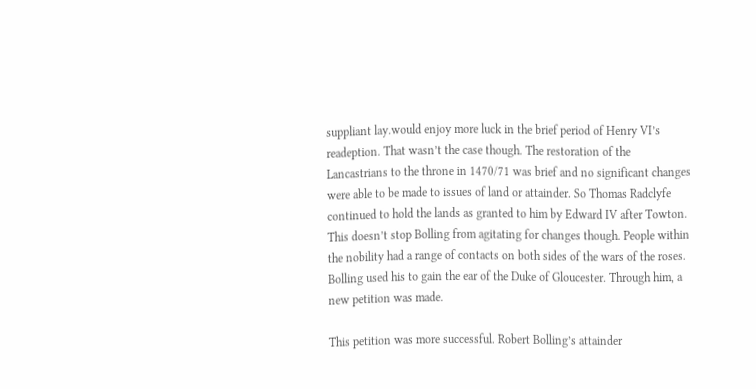suppliant lay.would enjoy more luck in the brief period of Henry VI’s readeption. That wasn’t the case though. The restoration of the Lancastrians to the throne in 1470/71 was brief and no significant changes were able to be made to issues of land or attainder. So Thomas Radclyfe continued to hold the lands as granted to him by Edward IV after Towton. This doesn’t stop Bolling from agitating for changes though. People within the nobility had a range of contacts on both sides of the wars of the roses. Bolling used his to gain the ear of the Duke of Gloucester. Through him, a new petition was made.

This petition was more successful. Robert Bolling’s attainder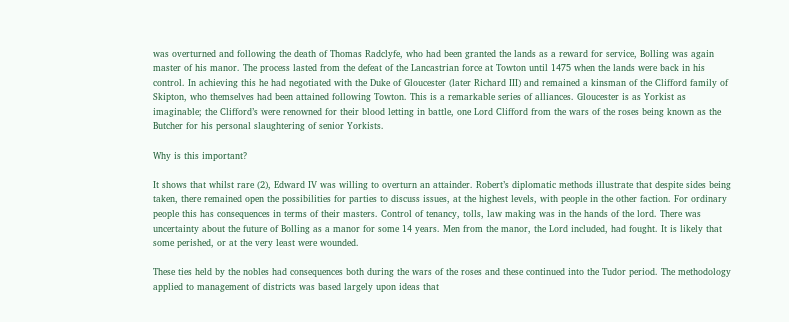was overturned and following the death of Thomas Radclyfe, who had been granted the lands as a reward for service, Bolling was again master of his manor. The process lasted from the defeat of the Lancastrian force at Towton until 1475 when the lands were back in his control. In achieving this he had negotiated with the Duke of Gloucester (later Richard III) and remained a kinsman of the Clifford family of Skipton, who themselves had been attained following Towton. This is a remarkable series of alliances. Gloucester is as Yorkist as imaginable; the Clifford’s were renowned for their blood letting in battle, one Lord Clifford from the wars of the roses being known as the Butcher for his personal slaughtering of senior Yorkists.

Why is this important?

It shows that whilst rare (2), Edward IV was willing to overturn an attainder. Robert’s diplomatic methods illustrate that despite sides being taken, there remained open the possibilities for parties to discuss issues, at the highest levels, with people in the other faction. For ordinary people this has consequences in terms of their masters. Control of tenancy, tolls, law making was in the hands of the lord. There was uncertainty about the future of Bolling as a manor for some 14 years. Men from the manor, the Lord included, had fought. It is likely that some perished, or at the very least were wounded.

These ties held by the nobles had consequences both during the wars of the roses and these continued into the Tudor period. The methodology applied to management of districts was based largely upon ideas that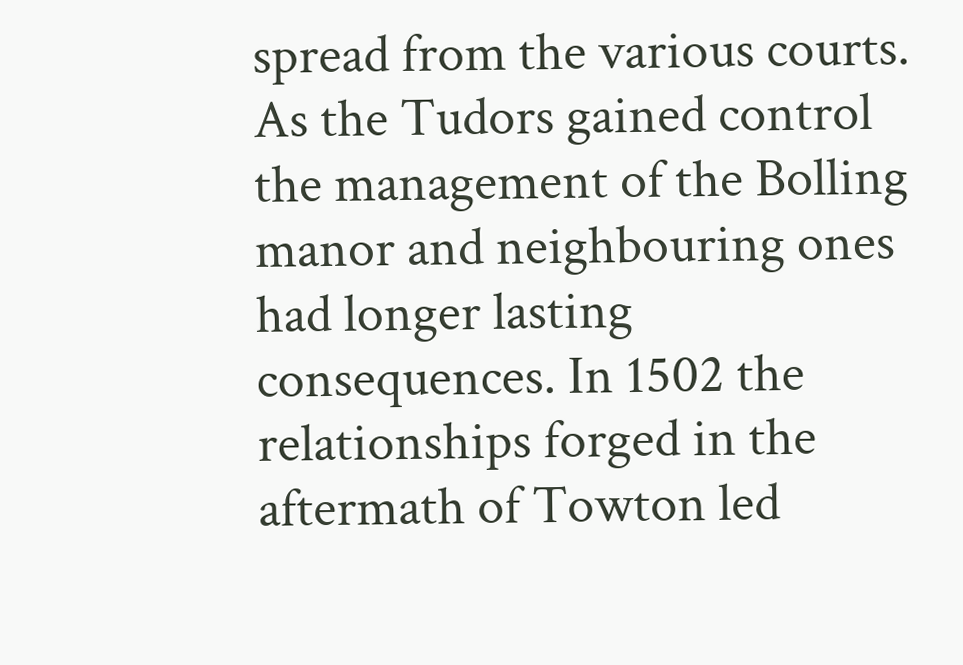spread from the various courts. As the Tudors gained control the management of the Bolling manor and neighbouring ones had longer lasting consequences. In 1502 the relationships forged in the aftermath of Towton led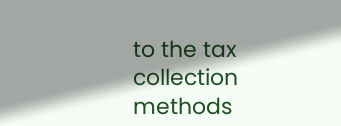to the tax collection methods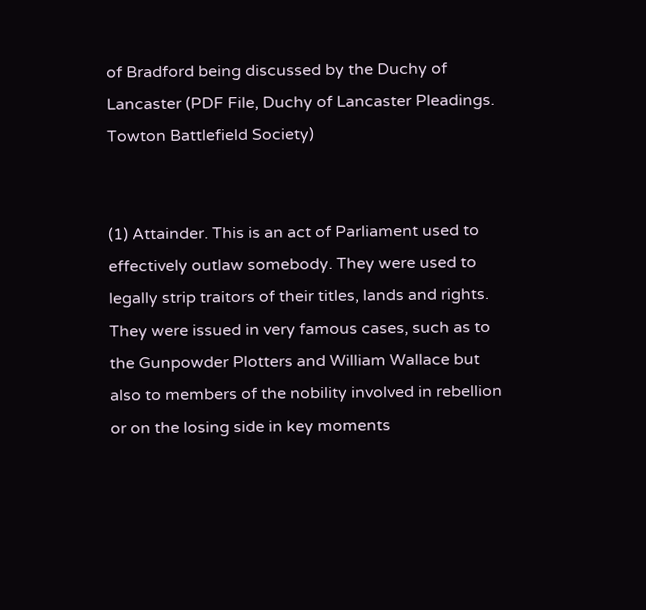of Bradford being discussed by the Duchy of Lancaster (PDF File, Duchy of Lancaster Pleadings. Towton Battlefield Society)


(1) Attainder. This is an act of Parliament used to effectively outlaw somebody. They were used to legally strip traitors of their titles, lands and rights. They were issued in very famous cases, such as to the Gunpowder Plotters and William Wallace but also to members of the nobility involved in rebellion or on the losing side in key moments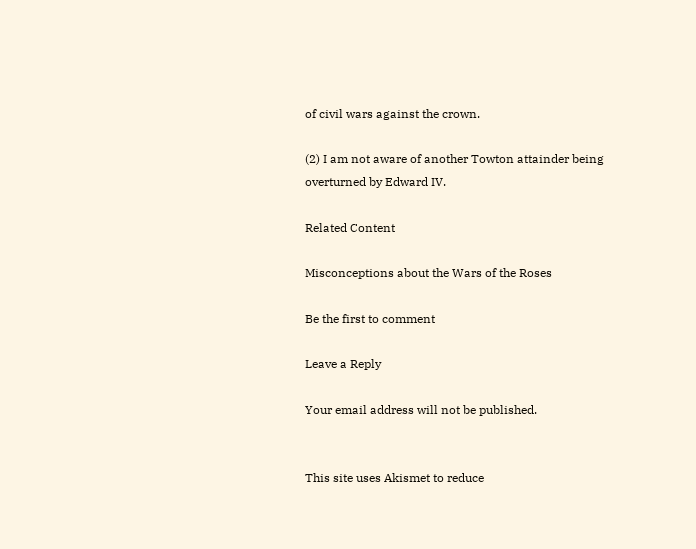of civil wars against the crown.

(2) I am not aware of another Towton attainder being overturned by Edward IV.

Related Content

Misconceptions about the Wars of the Roses

Be the first to comment

Leave a Reply

Your email address will not be published.


This site uses Akismet to reduce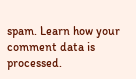spam. Learn how your comment data is processed.